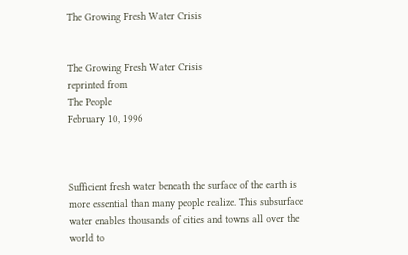The Growing Fresh Water Crisis


The Growing Fresh Water Crisis
reprinted from
The People
February 10, 1996



Sufficient fresh water beneath the surface of the earth is more essential than many people realize. This subsurface water enables thousands of cities and towns all over the world to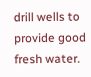drill wells to provide good fresh water.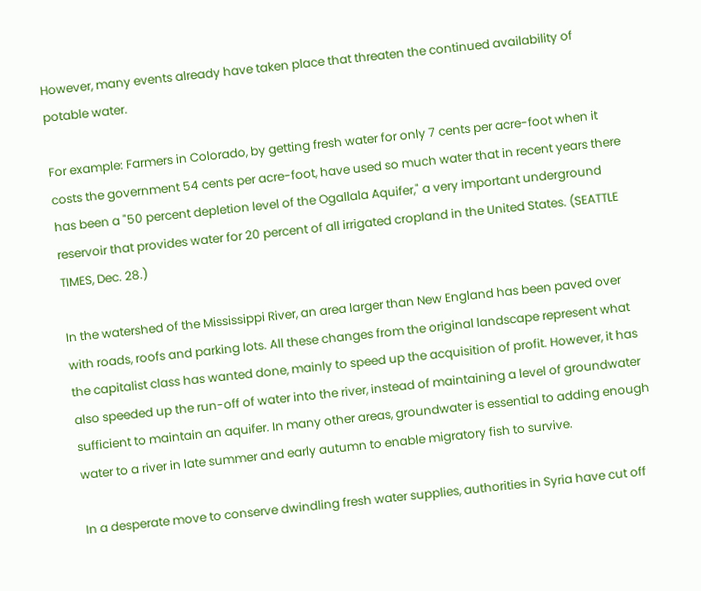However, many events already have taken place that threaten the continued availability of potable water.

For example: Farmers in Colorado, by getting fresh water for only 7 cents per acre-foot when it costs the government 54 cents per acre-foot, have used so much water that in recent years there has been a "50 percent depletion level of the Ogallala Aquifer," a very important underground reservoir that provides water for 20 percent of all irrigated cropland in the United States. (SEATTLE TIMES, Dec. 28.)

In the watershed of the Mississippi River, an area larger than New England has been paved over with roads, roofs and parking lots. All these changes from the original landscape represent what the capitalist class has wanted done, mainly to speed up the acquisition of profit. However, it has also speeded up the run-off of water into the river, instead of maintaining a level of groundwater sufficient to maintain an aquifer. In many other areas, groundwater is essential to adding enough water to a river in late summer and early autumn to enable migratory fish to survive.

In a desperate move to conserve dwindling fresh water supplies, authorities in Syria have cut off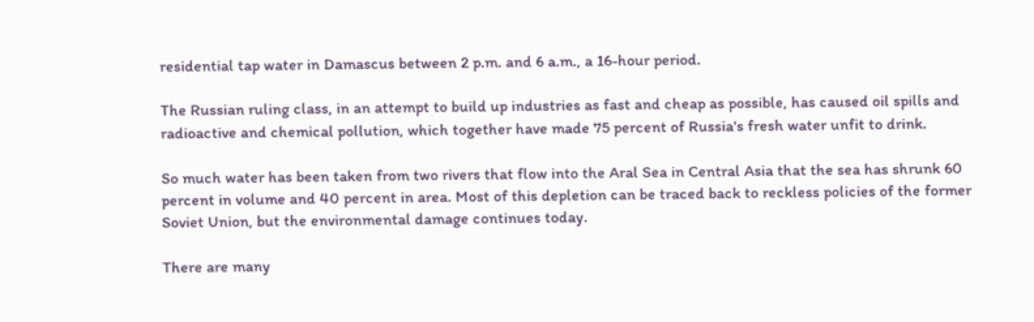residential tap water in Damascus between 2 p.m. and 6 a.m., a 16-hour period.

The Russian ruling class, in an attempt to build up industries as fast and cheap as possible, has caused oil spills and radioactive and chemical pollution, which together have made 75 percent of Russia's fresh water unfit to drink.

So much water has been taken from two rivers that flow into the Aral Sea in Central Asia that the sea has shrunk 60 percent in volume and 40 percent in area. Most of this depletion can be traced back to reckless policies of the former Soviet Union, but the environmental damage continues today.

There are many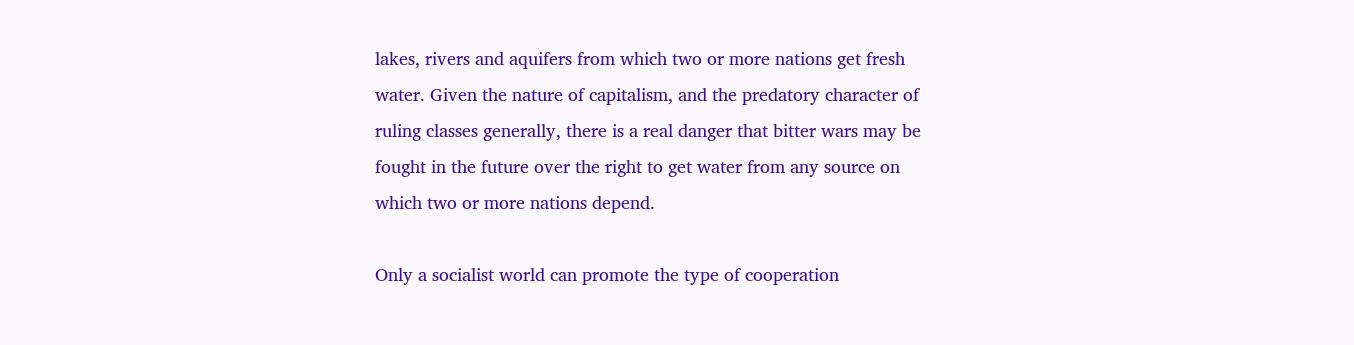lakes, rivers and aquifers from which two or more nations get fresh water. Given the nature of capitalism, and the predatory character of ruling classes generally, there is a real danger that bitter wars may be fought in the future over the right to get water from any source on which two or more nations depend.

Only a socialist world can promote the type of cooperation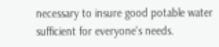necessary to insure good potable water sufficient for everyone's needs.